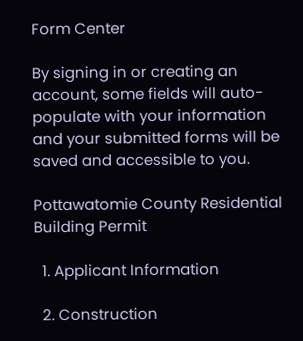Form Center

By signing in or creating an account, some fields will auto-populate with your information and your submitted forms will be saved and accessible to you.

Pottawatomie County Residential Building Permit

  1. Applicant Information

  2. Construction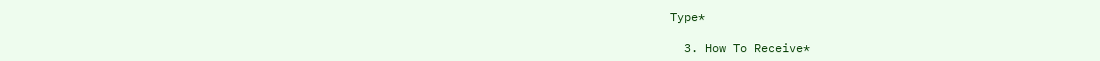Type*

  3. How To Receive*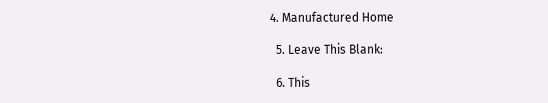4. Manufactured Home

  5. Leave This Blank:

  6. This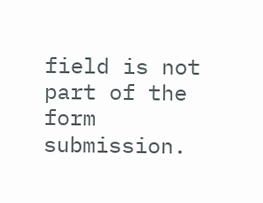field is not part of the form submission.